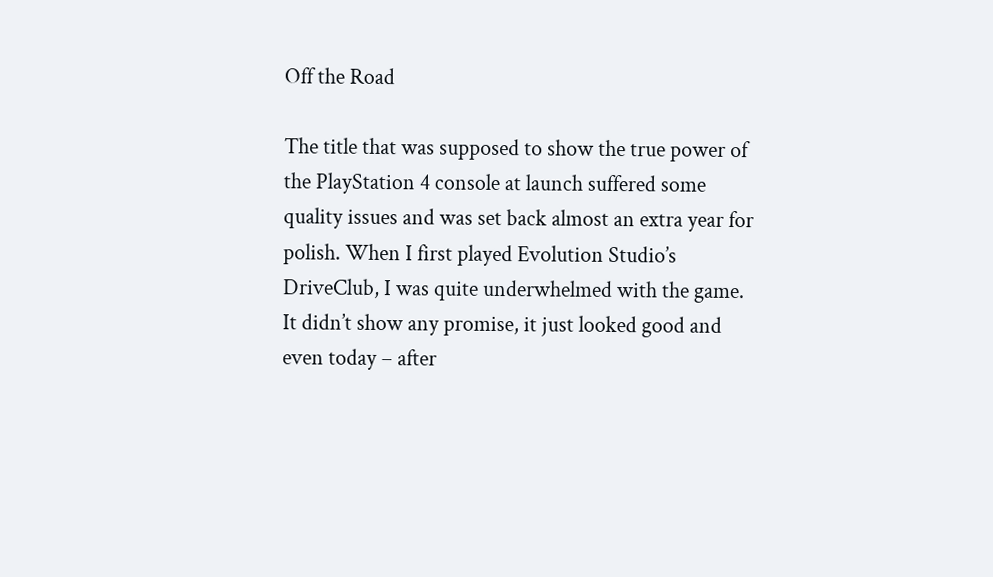Off the Road

The title that was supposed to show the true power of the PlayStation 4 console at launch suffered some quality issues and was set back almost an extra year for polish. When I first played Evolution Studio’s DriveClub, I was quite underwhelmed with the game. It didn’t show any promise, it just looked good and even today – after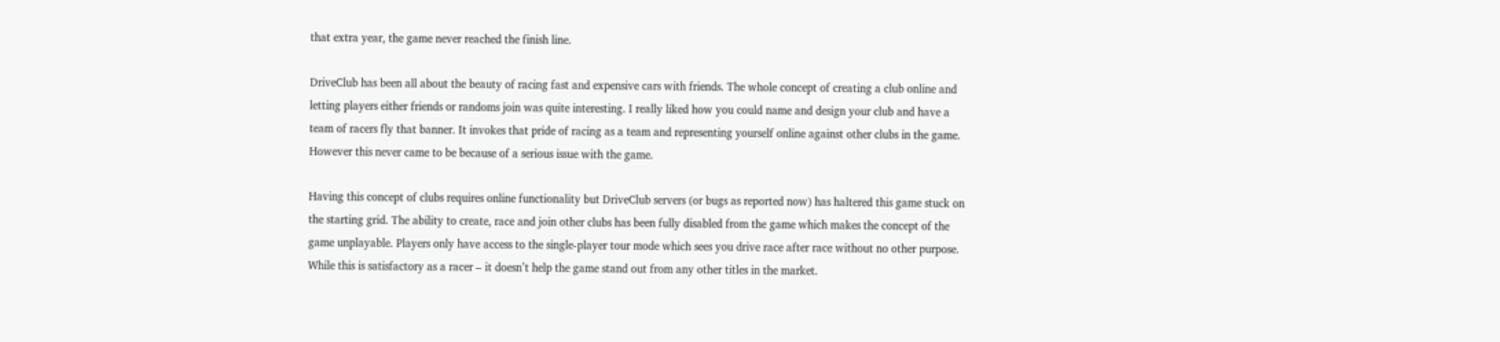that extra year, the game never reached the finish line.

DriveClub has been all about the beauty of racing fast and expensive cars with friends. The whole concept of creating a club online and letting players either friends or randoms join was quite interesting. I really liked how you could name and design your club and have a team of racers fly that banner. It invokes that pride of racing as a team and representing yourself online against other clubs in the game. However this never came to be because of a serious issue with the game.

Having this concept of clubs requires online functionality but DriveClub servers (or bugs as reported now) has haltered this game stuck on the starting grid. The ability to create, race and join other clubs has been fully disabled from the game which makes the concept of the game unplayable. Players only have access to the single-player tour mode which sees you drive race after race without no other purpose. While this is satisfactory as a racer – it doesn’t help the game stand out from any other titles in the market.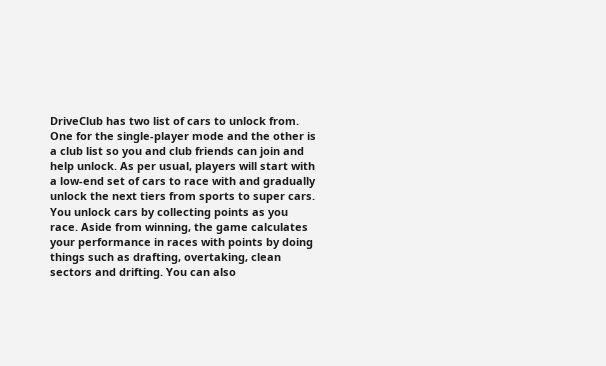DriveClub has two list of cars to unlock from. One for the single-player mode and the other is a club list so you and club friends can join and help unlock. As per usual, players will start with a low-end set of cars to race with and gradually unlock the next tiers from sports to super cars. You unlock cars by collecting points as you race. Aside from winning, the game calculates your performance in races with points by doing things such as drafting, overtaking, clean sectors and drifting. You can also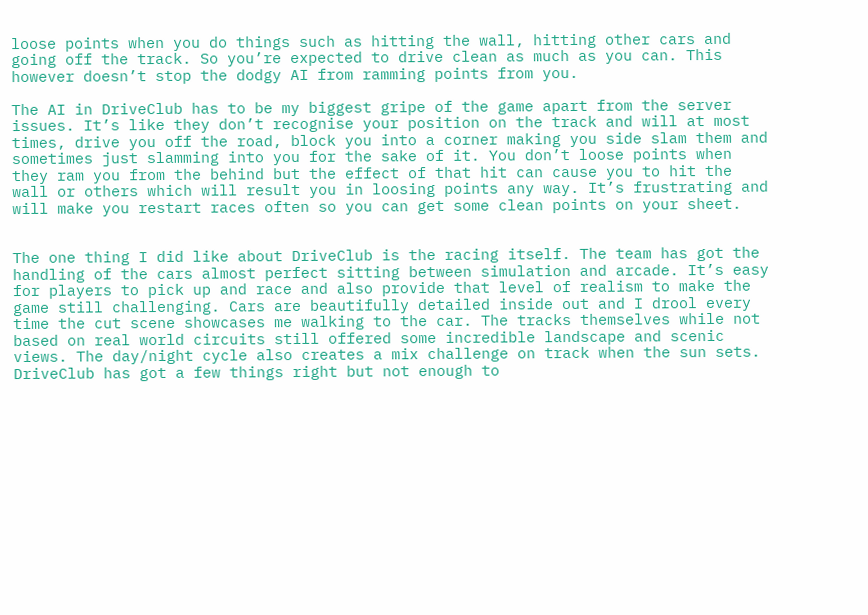loose points when you do things such as hitting the wall, hitting other cars and going off the track. So you’re expected to drive clean as much as you can. This however doesn’t stop the dodgy AI from ramming points from you.

The AI in DriveClub has to be my biggest gripe of the game apart from the server issues. It’s like they don’t recognise your position on the track and will at most times, drive you off the road, block you into a corner making you side slam them and sometimes just slamming into you for the sake of it. You don’t loose points when they ram you from the behind but the effect of that hit can cause you to hit the wall or others which will result you in loosing points any way. It’s frustrating and will make you restart races often so you can get some clean points on your sheet.


The one thing I did like about DriveClub is the racing itself. The team has got the handling of the cars almost perfect sitting between simulation and arcade. It’s easy for players to pick up and race and also provide that level of realism to make the game still challenging. Cars are beautifully detailed inside out and I drool every time the cut scene showcases me walking to the car. The tracks themselves while not based on real world circuits still offered some incredible landscape and scenic views. The day/night cycle also creates a mix challenge on track when the sun sets. DriveClub has got a few things right but not enough to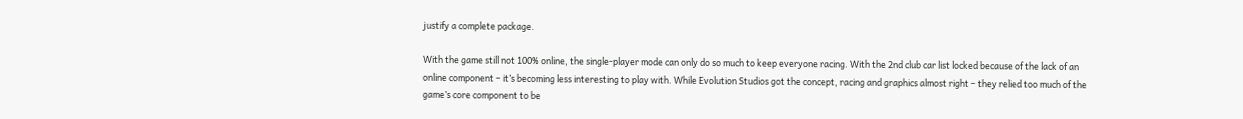justify a complete package.

With the game still not 100% online, the single-player mode can only do so much to keep everyone racing. With the 2nd club car list locked because of the lack of an online component – it’s becoming less interesting to play with. While Evolution Studios got the concept, racing and graphics almost right – they relied too much of the game’s core component to be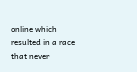online which resulted in a race that never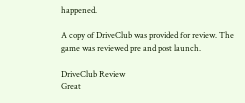happened.

A copy of DriveClub was provided for review. The game was reviewed pre and post launch.

DriveClub Review
Great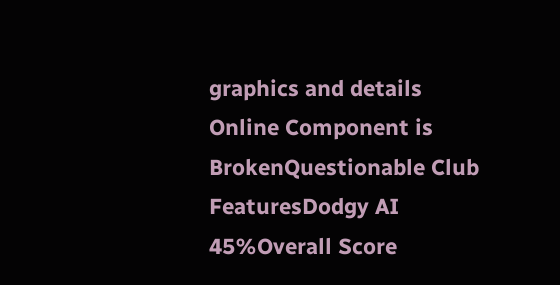graphics and details
Online Component is BrokenQuestionable Club FeaturesDodgy AI
45%Overall Score